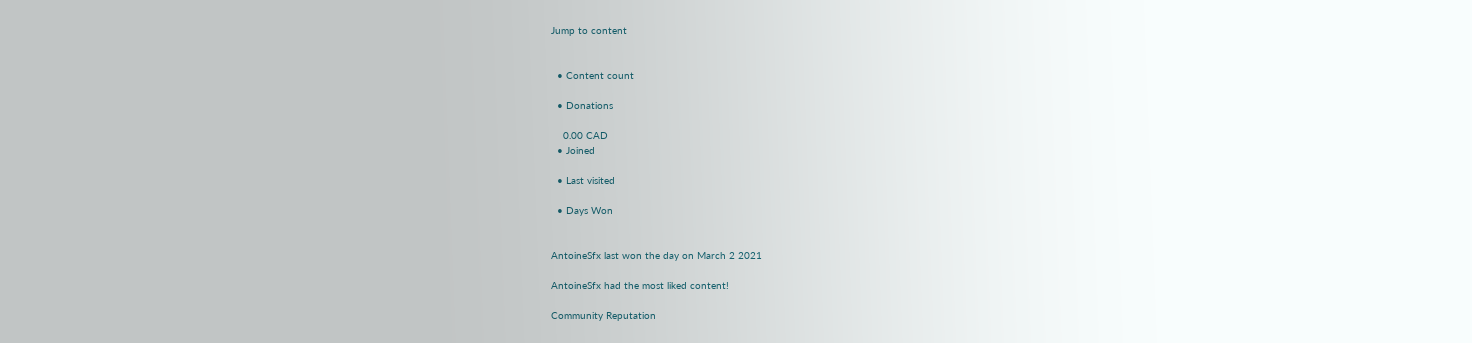Jump to content


  • Content count

  • Donations

    0.00 CAD
  • Joined

  • Last visited

  • Days Won


AntoineSfx last won the day on March 2 2021

AntoineSfx had the most liked content!

Community Reputation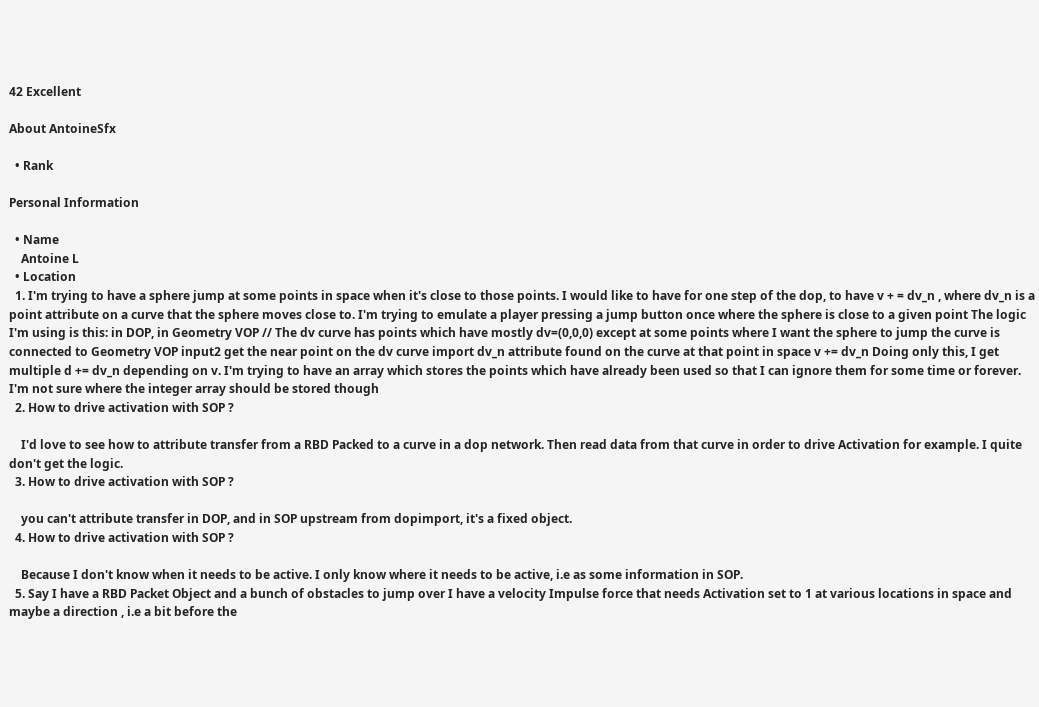42 Excellent

About AntoineSfx

  • Rank

Personal Information

  • Name
    Antoine L
  • Location
  1. I'm trying to have a sphere jump at some points in space when it's close to those points. I would like to have for one step of the dop, to have v + = dv_n , where dv_n is a point attribute on a curve that the sphere moves close to. I'm trying to emulate a player pressing a jump button once where the sphere is close to a given point The logic I'm using is this: in DOP, in Geometry VOP // The dv curve has points which have mostly dv=(0,0,0) except at some points where I want the sphere to jump the curve is connected to Geometry VOP input2 get the near point on the dv curve import dv_n attribute found on the curve at that point in space v += dv_n Doing only this, I get multiple d += dv_n depending on v. I'm trying to have an array which stores the points which have already been used so that I can ignore them for some time or forever. I'm not sure where the integer array should be stored though
  2. How to drive activation with SOP ?

    I'd love to see how to attribute transfer from a RBD Packed to a curve in a dop network. Then read data from that curve in order to drive Activation for example. I quite don't get the logic.
  3. How to drive activation with SOP ?

    you can't attribute transfer in DOP, and in SOP upstream from dopimport, it's a fixed object.
  4. How to drive activation with SOP ?

    Because I don't know when it needs to be active. I only know where it needs to be active, i.e as some information in SOP.
  5. Say I have a RBD Packet Object and a bunch of obstacles to jump over I have a velocity Impulse force that needs Activation set to 1 at various locations in space and maybe a direction , i.e a bit before the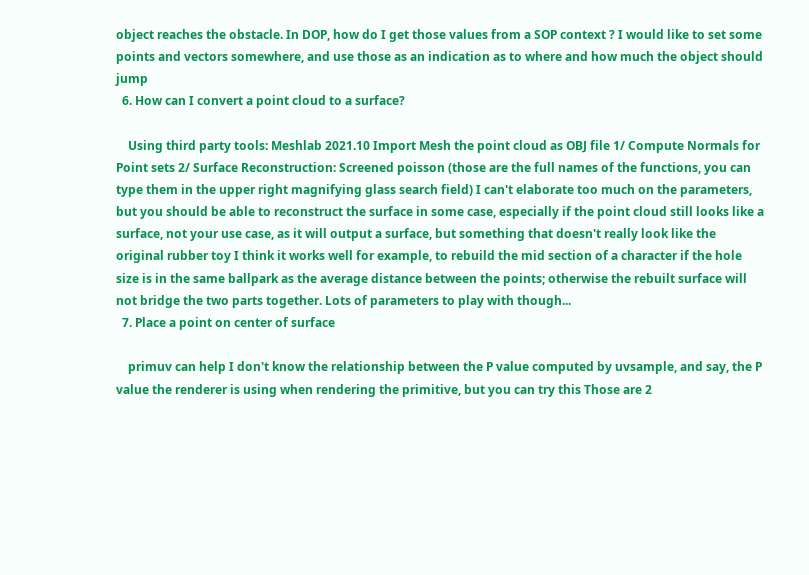object reaches the obstacle. In DOP, how do I get those values from a SOP context ? I would like to set some points and vectors somewhere, and use those as an indication as to where and how much the object should jump
  6. How can I convert a point cloud to a surface?

    Using third party tools: Meshlab 2021.10 Import Mesh the point cloud as OBJ file 1/ Compute Normals for Point sets 2/ Surface Reconstruction: Screened poisson (those are the full names of the functions, you can type them in the upper right magnifying glass search field) I can't elaborate too much on the parameters, but you should be able to reconstruct the surface in some case, especially if the point cloud still looks like a surface, not your use case, as it will output a surface, but something that doesn't really look like the original rubber toy I think it works well for example, to rebuild the mid section of a character if the hole size is in the same ballpark as the average distance between the points; otherwise the rebuilt surface will not bridge the two parts together. Lots of parameters to play with though...
  7. Place a point on center of surface

    primuv can help I don't know the relationship between the P value computed by uvsample, and say, the P value the renderer is using when rendering the primitive, but you can try this Those are 2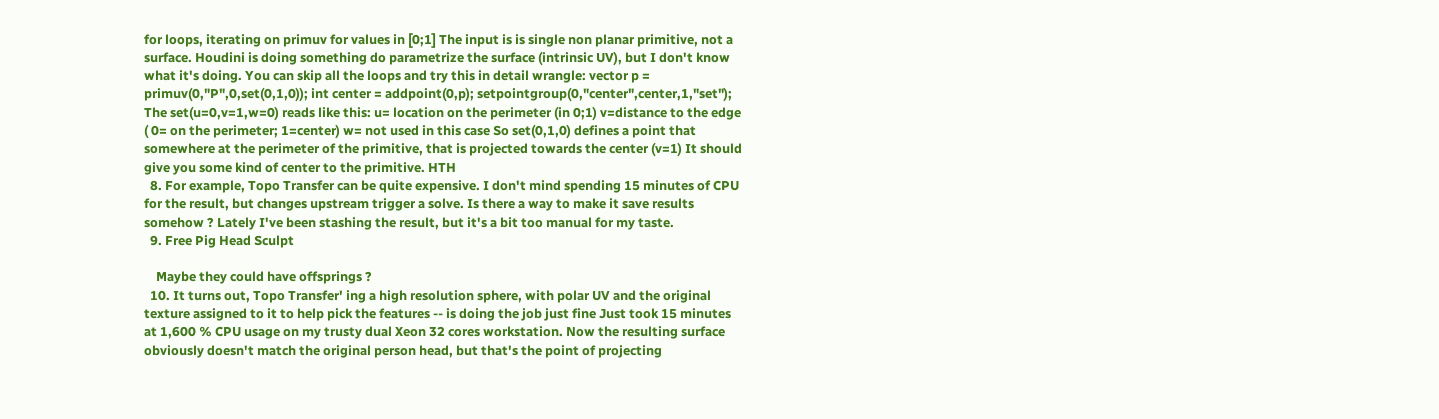for loops, iterating on primuv for values in [0;1] The input is is single non planar primitive, not a surface. Houdini is doing something do parametrize the surface (intrinsic UV), but I don't know what it's doing. You can skip all the loops and try this in detail wrangle: vector p = primuv(0,"P",0,set(0,1,0)); int center = addpoint(0,p); setpointgroup(0,"center",center,1,"set"); The set(u=0,v=1,w=0) reads like this: u= location on the perimeter (in 0;1) v=distance to the edge ( 0= on the perimeter; 1=center) w= not used in this case So set(0,1,0) defines a point that somewhere at the perimeter of the primitive, that is projected towards the center (v=1) It should give you some kind of center to the primitive. HTH
  8. For example, Topo Transfer can be quite expensive. I don't mind spending 15 minutes of CPU for the result, but changes upstream trigger a solve. Is there a way to make it save results somehow ? Lately I've been stashing the result, but it's a bit too manual for my taste.
  9. Free Pig Head Sculpt

    Maybe they could have offsprings ?
  10. It turns out, Topo Transfer' ing a high resolution sphere, with polar UV and the original texture assigned to it to help pick the features -- is doing the job just fine Just took 15 minutes at 1,600 % CPU usage on my trusty dual Xeon 32 cores workstation. Now the resulting surface obviously doesn't match the original person head, but that's the point of projecting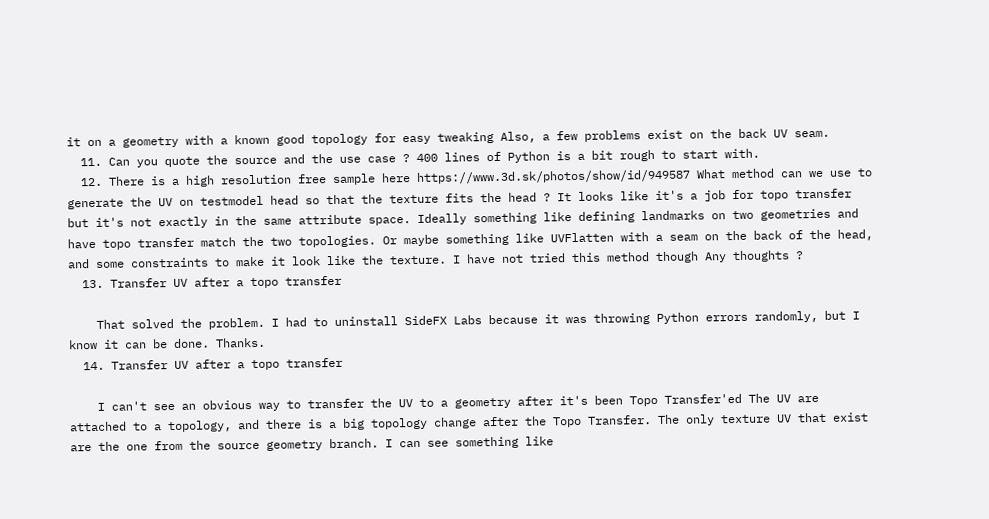it on a geometry with a known good topology for easy tweaking Also, a few problems exist on the back UV seam.
  11. Can you quote the source and the use case ? 400 lines of Python is a bit rough to start with.
  12. There is a high resolution free sample here https://www.3d.sk/photos/show/id/949587 What method can we use to generate the UV on testmodel head so that the texture fits the head ? It looks like it's a job for topo transfer but it's not exactly in the same attribute space. Ideally something like defining landmarks on two geometries and have topo transfer match the two topologies. Or maybe something like UVFlatten with a seam on the back of the head, and some constraints to make it look like the texture. I have not tried this method though Any thoughts ?
  13. Transfer UV after a topo transfer

    That solved the problem. I had to uninstall SideFX Labs because it was throwing Python errors randomly, but I know it can be done. Thanks.
  14. Transfer UV after a topo transfer

    I can't see an obvious way to transfer the UV to a geometry after it's been Topo Transfer'ed The UV are attached to a topology, and there is a big topology change after the Topo Transfer. The only texture UV that exist are the one from the source geometry branch. I can see something like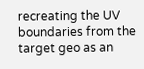recreating the UV boundaries from the target geo as an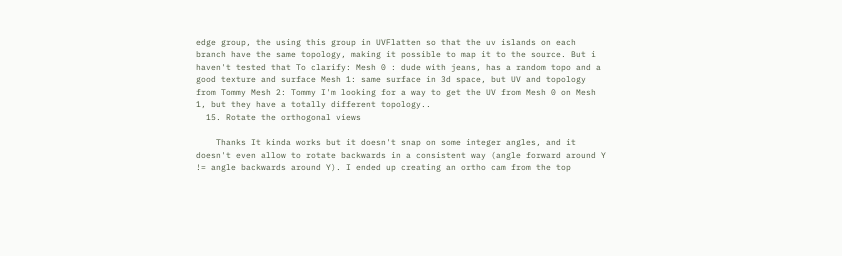edge group, the using this group in UVFlatten so that the uv islands on each branch have the same topology, making it possible to map it to the source. But i haven't tested that To clarify: Mesh 0 : dude with jeans, has a random topo and a good texture and surface Mesh 1: same surface in 3d space, but UV and topology from Tommy Mesh 2: Tommy I'm looking for a way to get the UV from Mesh 0 on Mesh 1, but they have a totally different topology..
  15. Rotate the orthogonal views

    Thanks It kinda works but it doesn't snap on some integer angles, and it doesn't even allow to rotate backwards in a consistent way (angle forward around Y != angle backwards around Y). I ended up creating an ortho cam from the top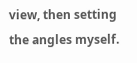view, then setting the angles myself.